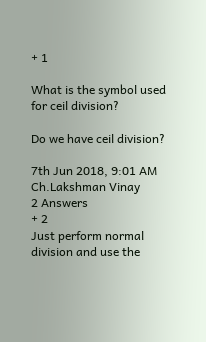+ 1

What is the symbol used for ceil division?

Do we have ceil division?

7th Jun 2018, 9:01 AM
Ch.Lakshman Vinay
2 Answers
+ 2
Just perform normal division and use the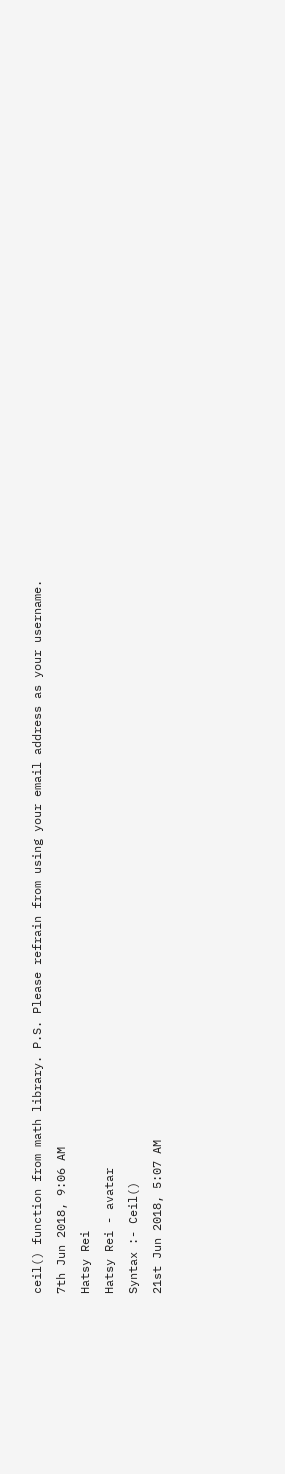ceil() function from math library. P.S. Please refrain from using your email address as your username.
7th Jun 2018, 9:06 AM
Hatsy Rei
Hatsy Rei - avatar
Syntax :- Ceil()
21st Jun 2018, 5:07 AM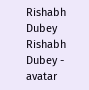Rishabh Dubey
Rishabh Dubey - avatar